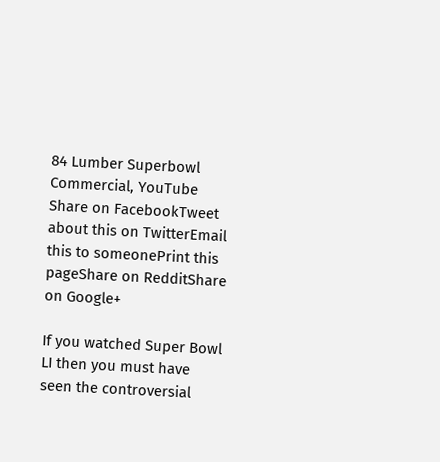84 Lumber Superbowl Commercial, YouTube
Share on FacebookTweet about this on TwitterEmail this to someonePrint this pageShare on RedditShare on Google+

If you watched Super Bowl LI then you must have seen the controversial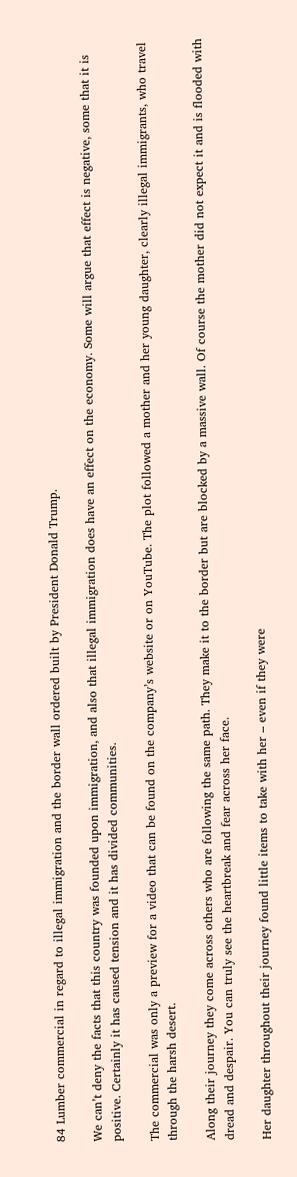84 Lumber commercial in regard to illegal immigration and the border wall ordered built by President Donald Trump.

We can’t deny the facts that this country was founded upon immigration, and also that illegal immigration does have an effect on the economy. Some will argue that effect is negative, some that it is positive. Certainly it has caused tension and it has divided communities.

The commercial was only a preview for a video that can be found on the company’s website or on YouTube. The plot followed a mother and her young daughter, clearly illegal immigrants, who travel through the harsh desert.

Along their journey they come across others who are following the same path. They make it to the border but are blocked by a massive wall. Of course the mother did not expect it and is flooded with dread and despair. You can truly see the heartbreak and fear across her face.

Her daughter throughout their journey found little items to take with her – even if they were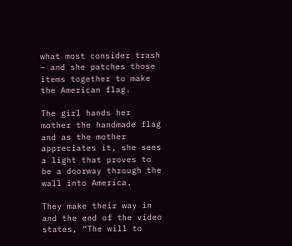what most consider trash – and she patches those items together to make the American flag.

The girl hands her mother the handmade flag and as the mother appreciates it, she sees a light that proves to be a doorway through the wall into America.

They make their way in and the end of the video states, “The will to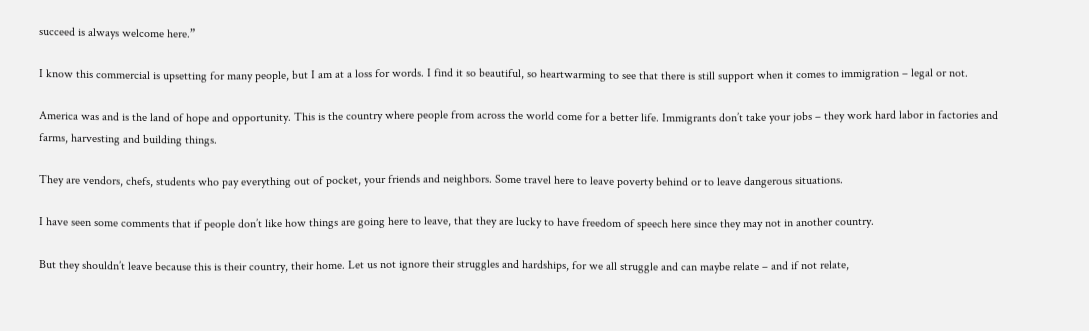succeed is always welcome here.”

I know this commercial is upsetting for many people, but I am at a loss for words. I find it so beautiful, so heartwarming to see that there is still support when it comes to immigration – legal or not.

America was and is the land of hope and opportunity. This is the country where people from across the world come for a better life. Immigrants don’t take your jobs – they work hard labor in factories and farms, harvesting and building things.

They are vendors, chefs, students who pay everything out of pocket, your friends and neighbors. Some travel here to leave poverty behind or to leave dangerous situations.

I have seen some comments that if people don’t like how things are going here to leave, that they are lucky to have freedom of speech here since they may not in another country.

But they shouldn’t leave because this is their country, their home. Let us not ignore their struggles and hardships, for we all struggle and can maybe relate – and if not relate,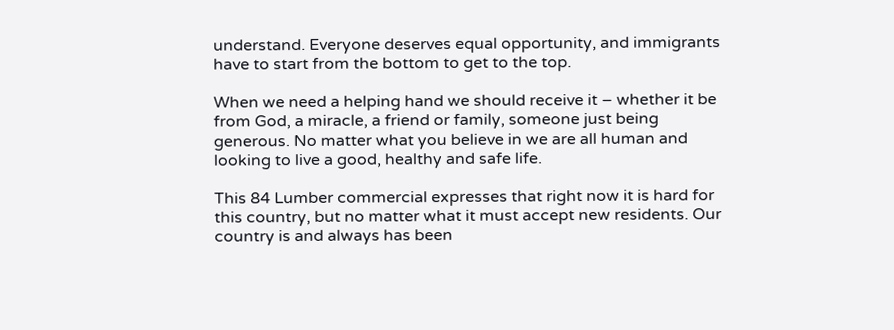understand. Everyone deserves equal opportunity, and immigrants have to start from the bottom to get to the top.

When we need a helping hand we should receive it – whether it be from God, a miracle, a friend or family, someone just being generous. No matter what you believe in we are all human and looking to live a good, healthy and safe life.

This 84 Lumber commercial expresses that right now it is hard for this country, but no matter what it must accept new residents. Our country is and always has been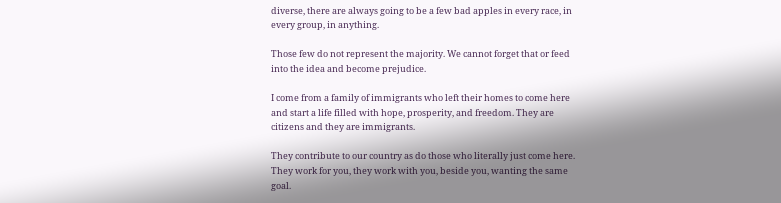diverse, there are always going to be a few bad apples in every race, in every group, in anything.

Those few do not represent the majority. We cannot forget that or feed into the idea and become prejudice.

I come from a family of immigrants who left their homes to come here and start a life filled with hope, prosperity, and freedom. They are citizens and they are immigrants.

They contribute to our country as do those who literally just come here. They work for you, they work with you, beside you, wanting the same goal.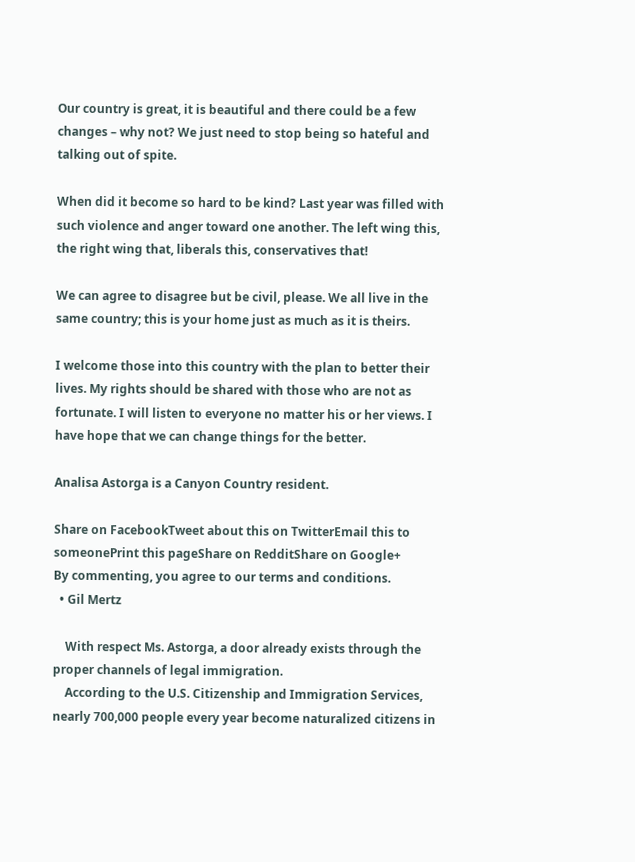Our country is great, it is beautiful and there could be a few changes – why not? We just need to stop being so hateful and talking out of spite.

When did it become so hard to be kind? Last year was filled with such violence and anger toward one another. The left wing this, the right wing that, liberals this, conservatives that!

We can agree to disagree but be civil, please. We all live in the same country; this is your home just as much as it is theirs.

I welcome those into this country with the plan to better their lives. My rights should be shared with those who are not as fortunate. I will listen to everyone no matter his or her views. I have hope that we can change things for the better.

Analisa Astorga is a Canyon Country resident.

Share on FacebookTweet about this on TwitterEmail this to someonePrint this pageShare on RedditShare on Google+
By commenting, you agree to our terms and conditions.
  • Gil Mertz

    With respect Ms. Astorga, a door already exists through the proper channels of legal immigration.
    According to the U.S. Citizenship and Immigration Services, nearly 700,000 people every year become naturalized citizens in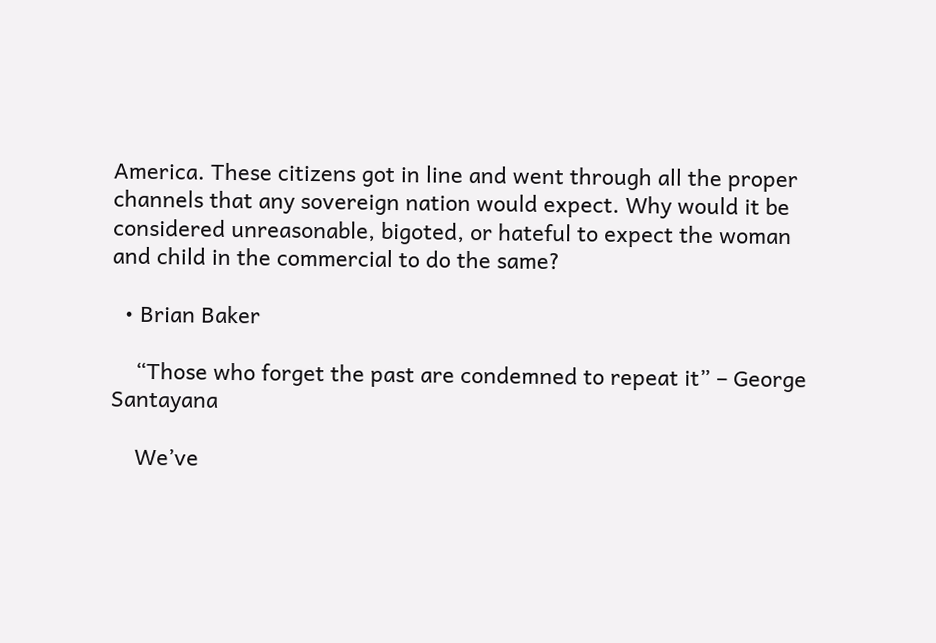America. These citizens got in line and went through all the proper channels that any sovereign nation would expect. Why would it be considered unreasonable, bigoted, or hateful to expect the woman and child in the commercial to do the same?

  • Brian Baker

    “Those who forget the past are condemned to repeat it” – George Santayana

    We’ve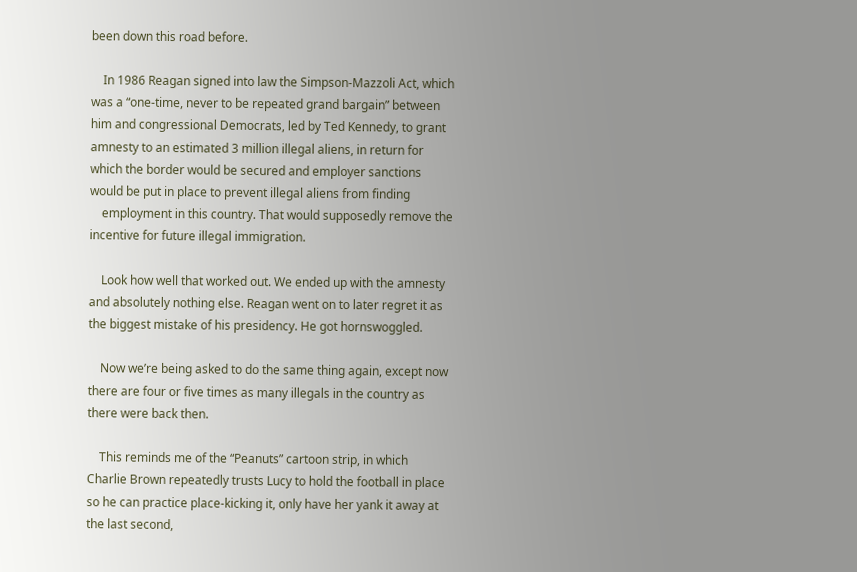been down this road before.

    In 1986 Reagan signed into law the Simpson-Mazzoli Act, which was a “one-time, never to be repeated grand bargain” between him and congressional Democrats, led by Ted Kennedy, to grant amnesty to an estimated 3 million illegal aliens, in return for which the border would be secured and employer sanctions would be put in place to prevent illegal aliens from finding
    employment in this country. That would supposedly remove the incentive for future illegal immigration.

    Look how well that worked out. We ended up with the amnesty and absolutely nothing else. Reagan went on to later regret it as the biggest mistake of his presidency. He got hornswoggled.

    Now we’re being asked to do the same thing again, except now there are four or five times as many illegals in the country as there were back then.

    This reminds me of the “Peanuts” cartoon strip, in which Charlie Brown repeatedly trusts Lucy to hold the football in place so he can practice place-kicking it, only have her yank it away at the last second,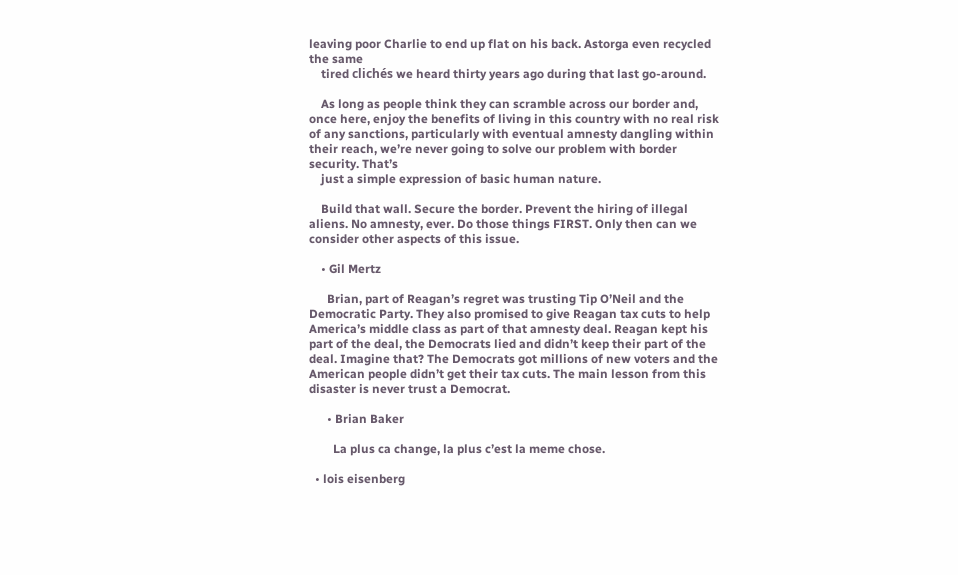leaving poor Charlie to end up flat on his back. Astorga even recycled the same
    tired clichés we heard thirty years ago during that last go-around.

    As long as people think they can scramble across our border and, once here, enjoy the benefits of living in this country with no real risk of any sanctions, particularly with eventual amnesty dangling within their reach, we’re never going to solve our problem with border security. That’s
    just a simple expression of basic human nature.

    Build that wall. Secure the border. Prevent the hiring of illegal aliens. No amnesty, ever. Do those things FIRST. Only then can we consider other aspects of this issue.

    • Gil Mertz

      Brian, part of Reagan’s regret was trusting Tip O’Neil and the Democratic Party. They also promised to give Reagan tax cuts to help America’s middle class as part of that amnesty deal. Reagan kept his part of the deal, the Democrats lied and didn’t keep their part of the deal. Imagine that? The Democrats got millions of new voters and the American people didn’t get their tax cuts. The main lesson from this disaster is never trust a Democrat.

      • Brian Baker

        La plus ca change, la plus c’est la meme chose.

  • lois eisenberg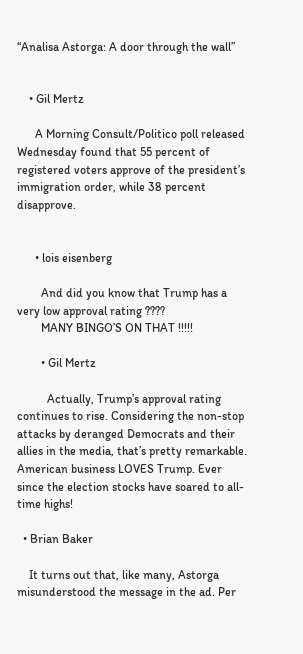“Analisa Astorga: A door through the wall”


    • Gil Mertz

      A Morning Consult/Politico poll released Wednesday found that 55 percent of registered voters approve of the president’s immigration order, while 38 percent disapprove.


      • lois eisenberg

        And did you know that Trump has a very low approval rating ????
        MANY BINGO’S ON THAT !!!!!

        • Gil Mertz

          Actually, Trump’s approval rating continues to rise. Considering the non-stop attacks by deranged Democrats and their allies in the media, that’s pretty remarkable. American business LOVES Trump. Ever since the election stocks have soared to all-time highs!

  • Brian Baker

    It turns out that, like many, Astorga misunderstood the message in the ad. Per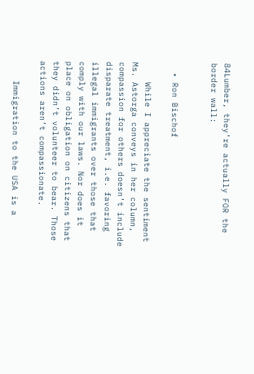84Lumber, they’re actually FOR the border wall:


  • Ron Bischof

    While I appreciate the sentiment Ms. Astorga conveys in her column, compassion for others doesn’t include disparate treatment, i.e. favoring illegal immigrants over those that comply with our laws. Nor does it place on obligation on citizens that they didn’t volunteer to bear. Those actions aren’t compassionate.

    Immigration to the USA is a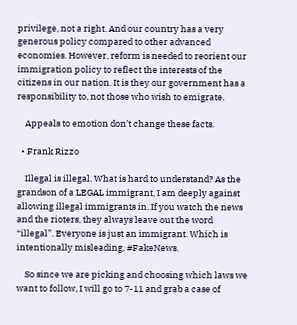privilege, not a right. And our country has a very generous policy compared to other advanced economies. However, reform is needed to reorient our immigration policy to reflect the interests of the citizens in our nation. It is they our government has a responsibility to, not those who wish to emigrate.

    Appeals to emotion don’t change these facts.

  • Frank Rizzo

    Illegal is illegal. What is hard to understand? As the grandson of a LEGAL immigrant, I am deeply against allowing illegal immigrants in. If you watch the news and the rioters, they always leave out the word “illegal”. Everyone is just an immigrant. Which is intentionally misleading, #FakeNews.

    So since we are picking and choosing which laws we want to follow, I will go to 7-11 and grab a case of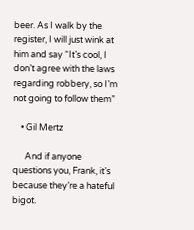beer. As I walk by the register, I will just wink at him and say “It’s cool, I don’t agree with the laws regarding robbery, so I’m not going to follow them”

    • Gil Mertz

      And if anyone questions you, Frank, it’s because they’re a hateful bigot.